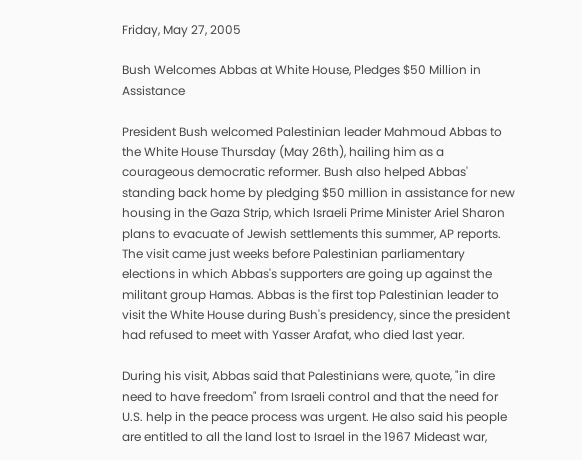Friday, May 27, 2005

Bush Welcomes Abbas at White House, Pledges $50 Million in Assistance

President Bush welcomed Palestinian leader Mahmoud Abbas to the White House Thursday (May 26th), hailing him as a courageous democratic reformer. Bush also helped Abbas' standing back home by pledging $50 million in assistance for new housing in the Gaza Strip, which Israeli Prime Minister Ariel Sharon plans to evacuate of Jewish settlements this summer, AP reports. The visit came just weeks before Palestinian parliamentary elections in which Abbas's supporters are going up against the militant group Hamas. Abbas is the first top Palestinian leader to visit the White House during Bush's presidency, since the president had refused to meet with Yasser Arafat, who died last year.

During his visit, Abbas said that Palestinians were, quote, "in dire need to have freedom" from Israeli control and that the need for U.S. help in the peace process was urgent. He also said his people are entitled to all the land lost to Israel in the 1967 Mideast war,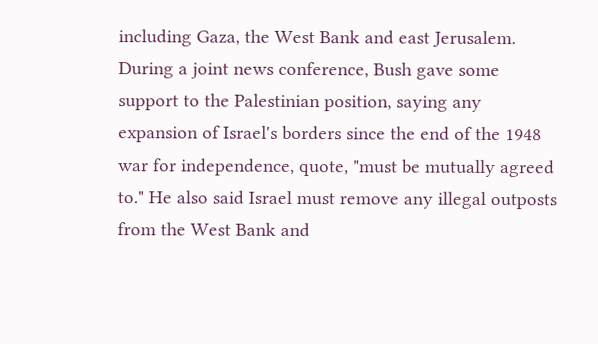including Gaza, the West Bank and east Jerusalem. During a joint news conference, Bush gave some support to the Palestinian position, saying any expansion of Israel's borders since the end of the 1948 war for independence, quote, "must be mutually agreed to." He also said Israel must remove any illegal outposts from the West Bank and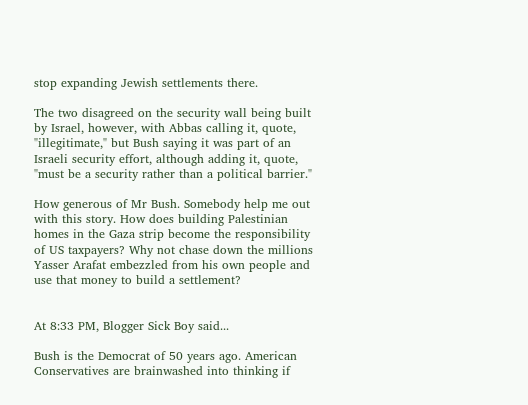stop expanding Jewish settlements there.

The two disagreed on the security wall being built by Israel, however, with Abbas calling it, quote, "illegitimate," but Bush saying it was part of an Israeli security effort, although adding it, quote, "must be a security rather than a political barrier."

How generous of Mr Bush. Somebody help me out with this story. How does building Palestinian homes in the Gaza strip become the responsibility of US taxpayers? Why not chase down the millions Yasser Arafat embezzled from his own people and use that money to build a settlement?


At 8:33 PM, Blogger Sick Boy said...

Bush is the Democrat of 50 years ago. American Conservatives are brainwashed into thinking if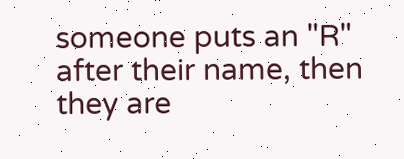someone puts an "R" after their name, then they are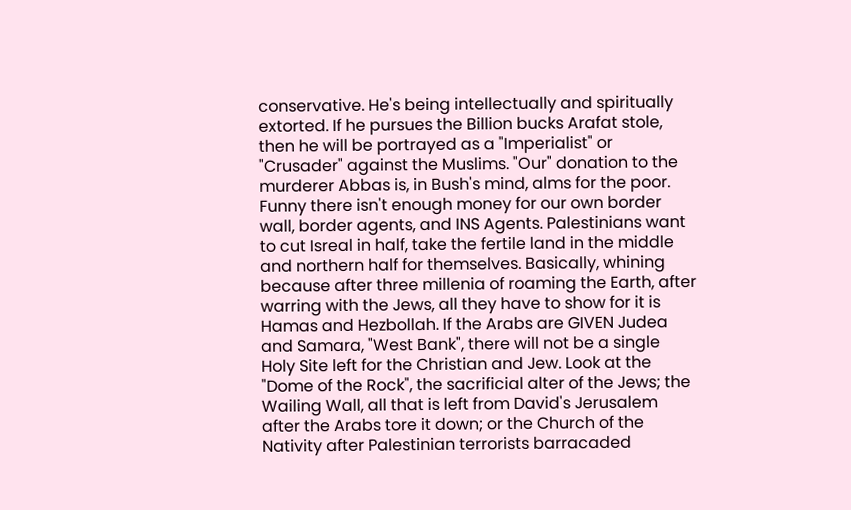conservative. He's being intellectually and spiritually extorted. If he pursues the Billion bucks Arafat stole, then he will be portrayed as a "Imperialist" or "Crusader" against the Muslims. "Our" donation to the murderer Abbas is, in Bush's mind, alms for the poor. Funny there isn't enough money for our own border wall, border agents, and INS Agents. Palestinians want to cut Isreal in half, take the fertile land in the middle and northern half for themselves. Basically, whining because after three millenia of roaming the Earth, after warring with the Jews, all they have to show for it is Hamas and Hezbollah. If the Arabs are GIVEN Judea and Samara, "West Bank", there will not be a single Holy Site left for the Christian and Jew. Look at the "Dome of the Rock", the sacrificial alter of the Jews; the Wailing Wall, all that is left from David's Jerusalem after the Arabs tore it down; or the Church of the Nativity after Palestinian terrorists barracaded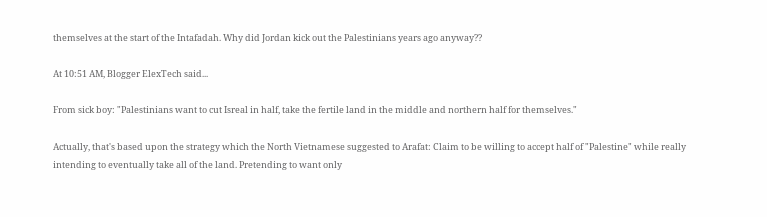themselves at the start of the Intafadah. Why did Jordan kick out the Palestinians years ago anyway??

At 10:51 AM, Blogger ElexTech said...

From sick boy: "Palestinians want to cut Isreal in half, take the fertile land in the middle and northern half for themselves."

Actually, that's based upon the strategy which the North Vietnamese suggested to Arafat: Claim to be willing to accept half of "Palestine" while really intending to eventually take all of the land. Pretending to want only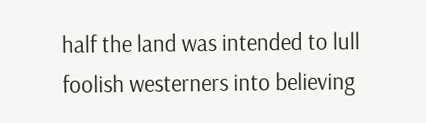half the land was intended to lull foolish westerners into believing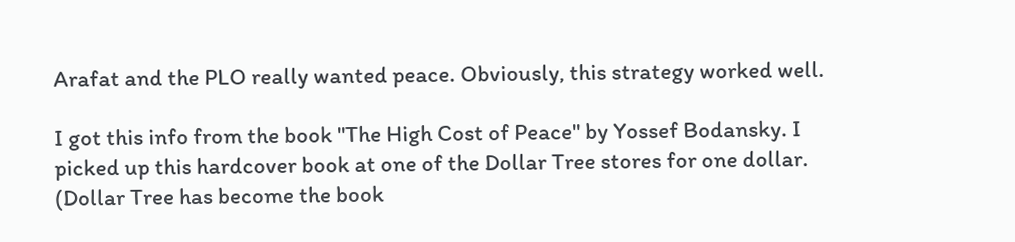Arafat and the PLO really wanted peace. Obviously, this strategy worked well.

I got this info from the book "The High Cost of Peace" by Yossef Bodansky. I picked up this hardcover book at one of the Dollar Tree stores for one dollar. (Dollar Tree has become the book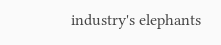industry's elephants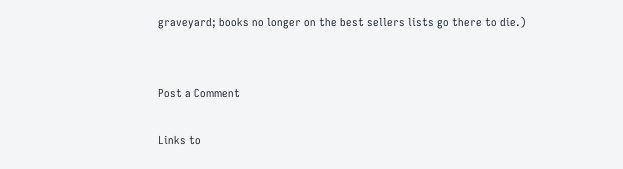graveyard; books no longer on the best sellers lists go there to die.)


Post a Comment

Links to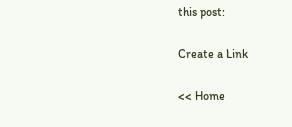this post:

Create a Link

<< Home